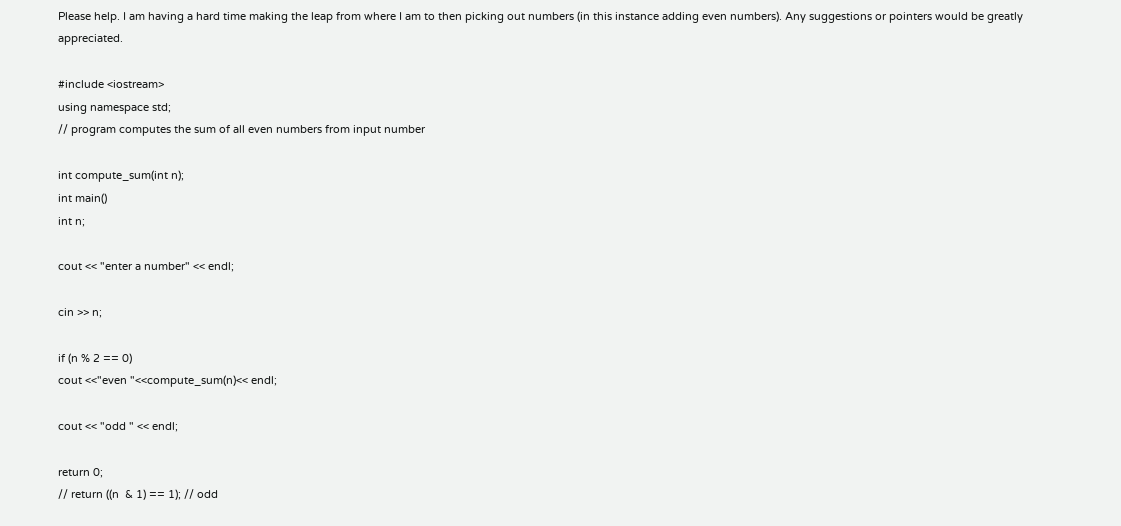Please help. I am having a hard time making the leap from where I am to then picking out numbers (in this instance adding even numbers). Any suggestions or pointers would be greatly appreciated.

#include <iostream>
using namespace std;
// program computes the sum of all even numbers from input number

int compute_sum(int n);
int main()
int n;

cout << "enter a number" << endl;

cin >> n;

if (n % 2 == 0)
cout <<"even "<<compute_sum(n)<< endl;

cout << "odd " << endl;

return 0;
// return ((n  & 1) == 1); // odd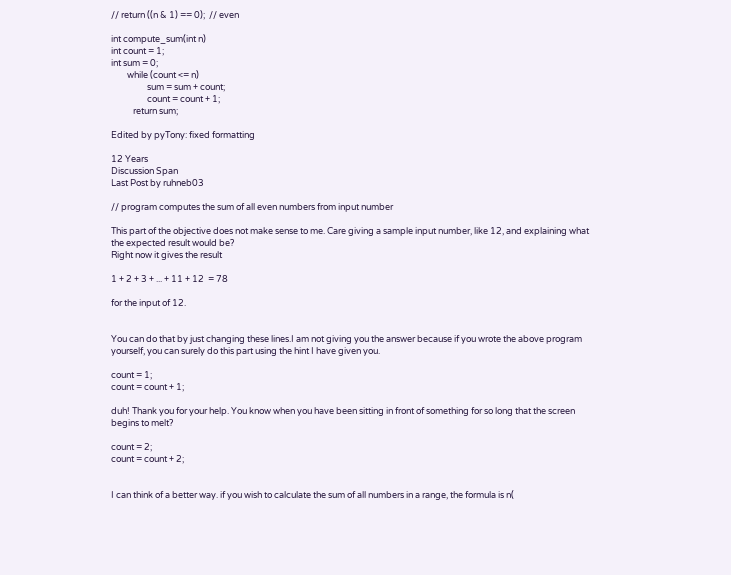// return ((n & 1) == 0);  // even

int compute_sum(int n)
int count = 1;
int sum = 0;
        while (count <= n)
                  sum = sum + count;
                  count = count + 1;
           return sum;

Edited by pyTony: fixed formatting

12 Years
Discussion Span
Last Post by ruhneb03

// program computes the sum of all even numbers from input number

This part of the objective does not make sense to me. Care giving a sample input number, like 12, and explaining what the expected result would be?
Right now it gives the result

1 + 2 + 3 + ... + 11 + 12  = 78

for the input of 12.


You can do that by just changing these lines.I am not giving you the answer because if you wrote the above program yourself, you can surely do this part using the hint I have given you.

count = 1;
count = count + 1;

duh! Thank you for your help. You know when you have been sitting in front of something for so long that the screen begins to melt?

count = 2;
count = count + 2;


I can think of a better way. if you wish to calculate the sum of all numbers in a range, the formula is n(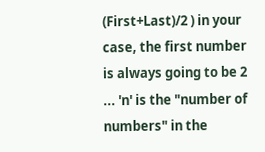(First+Last)/2 ) in your case, the first number is always going to be 2 ... 'n' is the "number of numbers" in the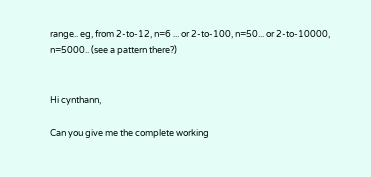range.. eg, from 2-to-12, n=6 ... or 2-to-100, n=50... or 2-to-10000, n=5000.. (see a pattern there?)


Hi cynthann,

Can you give me the complete working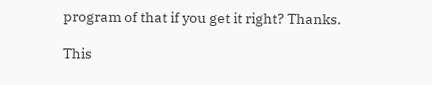program of that if you get it right? Thanks.

This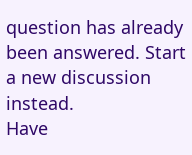question has already been answered. Start a new discussion instead.
Have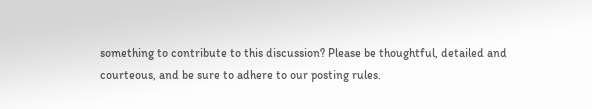something to contribute to this discussion? Please be thoughtful, detailed and courteous, and be sure to adhere to our posting rules.